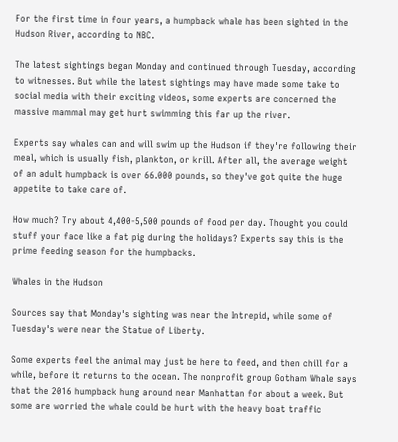For the first time in four years, a humpback whale has been sighted in the Hudson River, according to NBC.

The latest sightings began Monday and continued through Tuesday, according to witnesses. But while the latest sightings may have made some take to social media with their exciting videos, some experts are concerned the massive mammal may get hurt swimming this far up the river.

Experts say whales can and will swim up the Hudson if they're following their meal, which is usually fish, plankton, or krill. After all, the average weight of an adult humpback is over 66.000 pounds, so they've got quite the huge appetite to take care of.

How much? Try about 4,400-5,500 pounds of food per day. Thought you could stuff your face like a fat pig during the holidays? Experts say this is the prime feeding season for the humpbacks.

Whales in the Hudson

Sources say that Monday's sighting was near the Intrepid, while some of Tuesday's were near the Statue of Liberty.

Some experts feel the animal may just be here to feed, and then chill for a while, before it returns to the ocean. The nonprofit group Gotham Whale says that the 2016 humpback hung around near Manhattan for about a week. But some are worried the whale could be hurt with the heavy boat traffic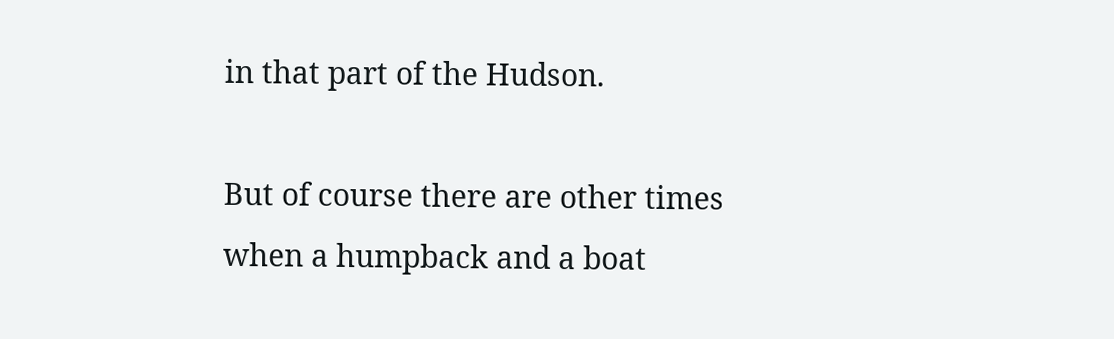in that part of the Hudson.

But of course there are other times when a humpback and a boat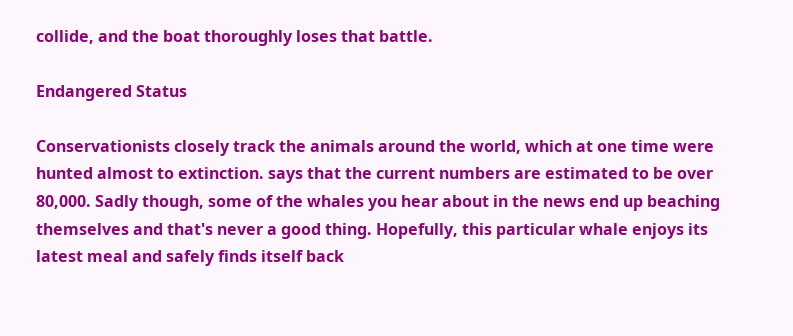collide, and the boat thoroughly loses that battle.

Endangered Status

Conservationists closely track the animals around the world, which at one time were hunted almost to extinction. says that the current numbers are estimated to be over 80,000. Sadly though, some of the whales you hear about in the news end up beaching themselves and that's never a good thing. Hopefully, this particular whale enjoys its latest meal and safely finds itself back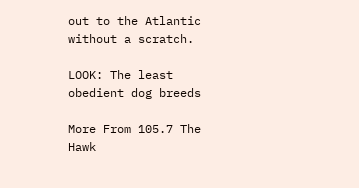out to the Atlantic without a scratch.

LOOK: The least obedient dog breeds

More From 105.7 The Hawk